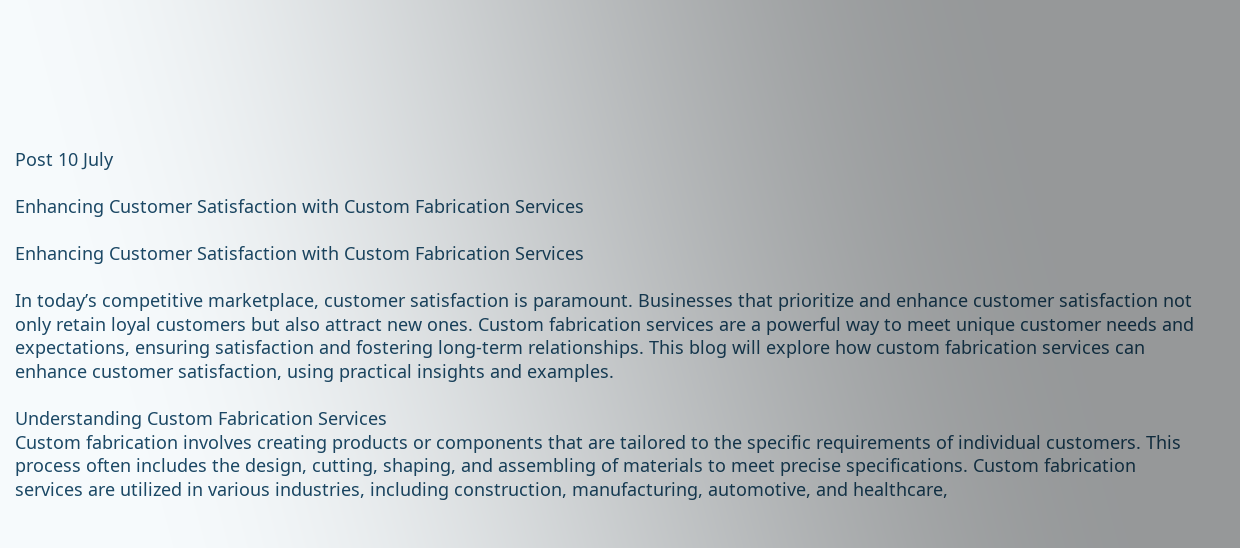Post 10 July

Enhancing Customer Satisfaction with Custom Fabrication Services

Enhancing Customer Satisfaction with Custom Fabrication Services

In today’s competitive marketplace, customer satisfaction is paramount. Businesses that prioritize and enhance customer satisfaction not only retain loyal customers but also attract new ones. Custom fabrication services are a powerful way to meet unique customer needs and expectations, ensuring satisfaction and fostering long-term relationships. This blog will explore how custom fabrication services can enhance customer satisfaction, using practical insights and examples.

Understanding Custom Fabrication Services
Custom fabrication involves creating products or components that are tailored to the specific requirements of individual customers. This process often includes the design, cutting, shaping, and assembling of materials to meet precise specifications. Custom fabrication services are utilized in various industries, including construction, manufacturing, automotive, and healthcare,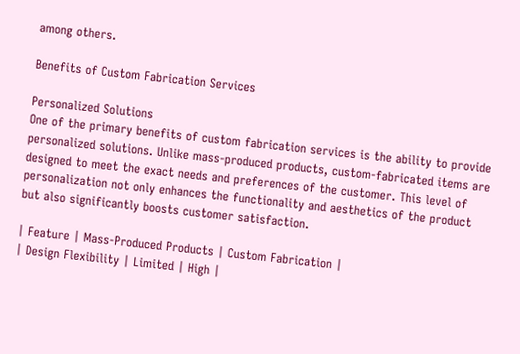among others.

Benefits of Custom Fabrication Services

Personalized Solutions
One of the primary benefits of custom fabrication services is the ability to provide personalized solutions. Unlike mass-produced products, custom-fabricated items are designed to meet the exact needs and preferences of the customer. This level of personalization not only enhances the functionality and aesthetics of the product but also significantly boosts customer satisfaction.

| Feature | Mass-Produced Products | Custom Fabrication |
| Design Flexibility | Limited | High |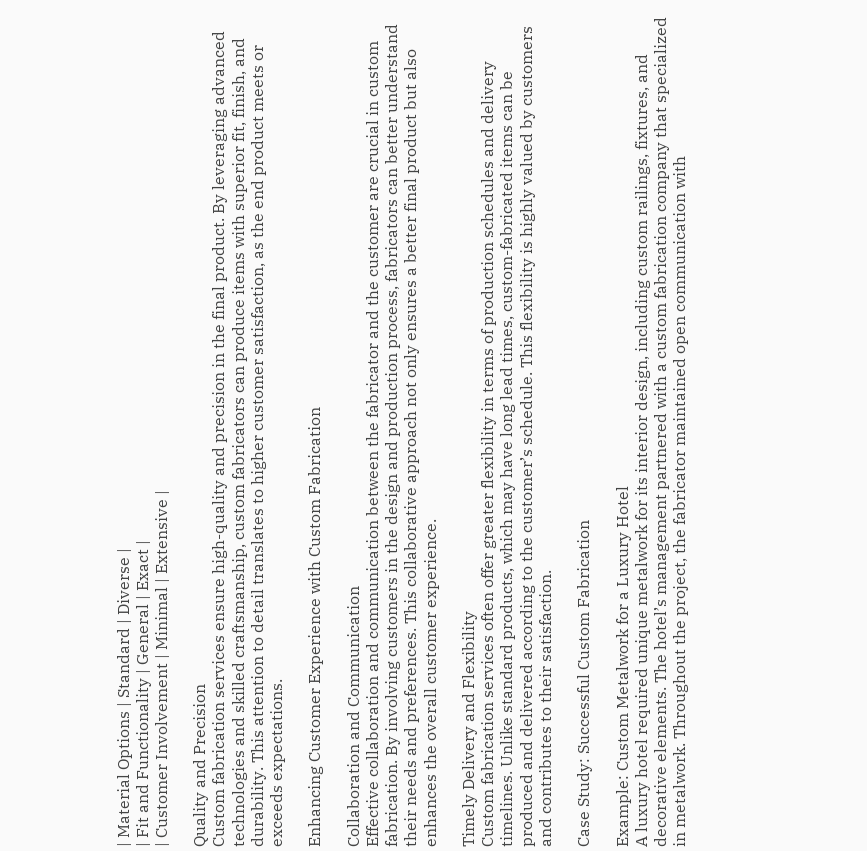| Material Options | Standard | Diverse |
| Fit and Functionality | General | Exact |
| Customer Involvement | Minimal | Extensive |

Quality and Precision
Custom fabrication services ensure high-quality and precision in the final product. By leveraging advanced technologies and skilled craftsmanship, custom fabricators can produce items with superior fit, finish, and durability. This attention to detail translates to higher customer satisfaction, as the end product meets or exceeds expectations.

Enhancing Customer Experience with Custom Fabrication

Collaboration and Communication
Effective collaboration and communication between the fabricator and the customer are crucial in custom fabrication. By involving customers in the design and production process, fabricators can better understand their needs and preferences. This collaborative approach not only ensures a better final product but also enhances the overall customer experience.

Timely Delivery and Flexibility
Custom fabrication services often offer greater flexibility in terms of production schedules and delivery timelines. Unlike standard products, which may have long lead times, custom-fabricated items can be produced and delivered according to the customer’s schedule. This flexibility is highly valued by customers and contributes to their satisfaction.

Case Study: Successful Custom Fabrication

Example: Custom Metalwork for a Luxury Hotel
A luxury hotel required unique metalwork for its interior design, including custom railings, fixtures, and decorative elements. The hotel’s management partnered with a custom fabrication company that specialized in metalwork. Throughout the project, the fabricator maintained open communication with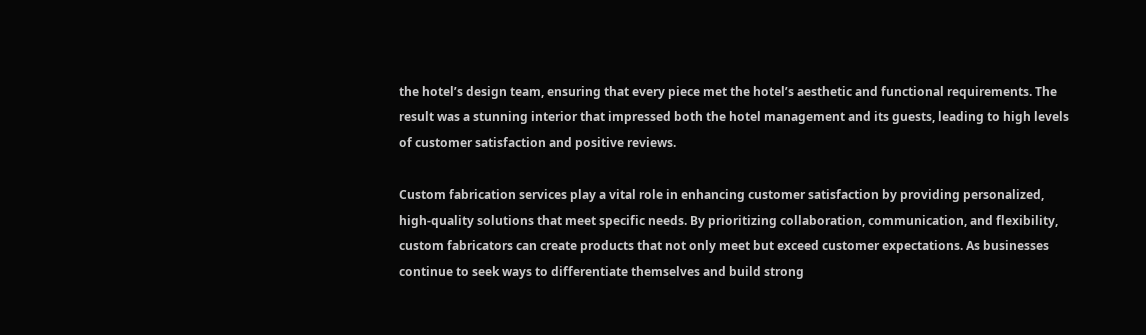the hotel’s design team, ensuring that every piece met the hotel’s aesthetic and functional requirements. The result was a stunning interior that impressed both the hotel management and its guests, leading to high levels of customer satisfaction and positive reviews.

Custom fabrication services play a vital role in enhancing customer satisfaction by providing personalized, high-quality solutions that meet specific needs. By prioritizing collaboration, communication, and flexibility, custom fabricators can create products that not only meet but exceed customer expectations. As businesses continue to seek ways to differentiate themselves and build strong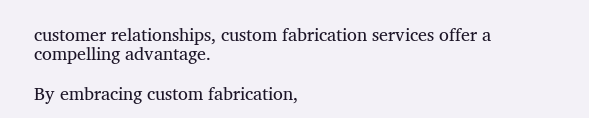customer relationships, custom fabrication services offer a compelling advantage.

By embracing custom fabrication,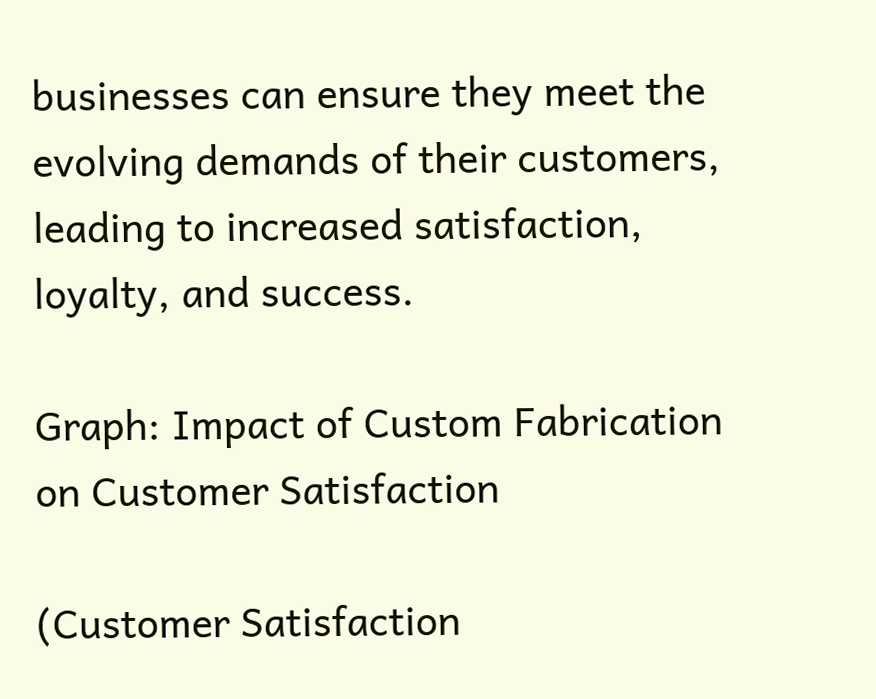businesses can ensure they meet the evolving demands of their customers, leading to increased satisfaction, loyalty, and success.

Graph: Impact of Custom Fabrication on Customer Satisfaction

(Customer Satisfaction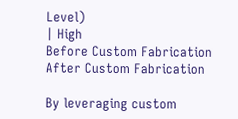Level)
| High
Before Custom Fabrication After Custom Fabrication

By leveraging custom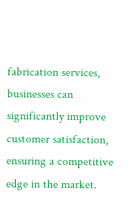fabrication services, businesses can significantly improve customer satisfaction, ensuring a competitive edge in the market.